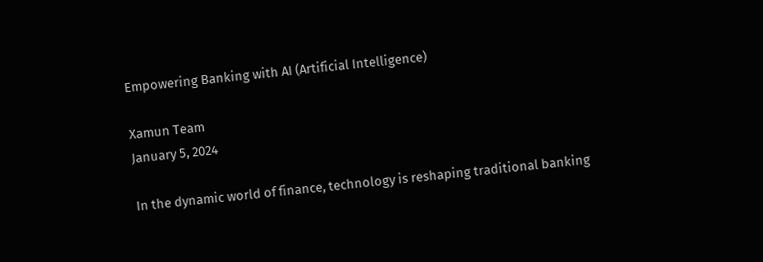Empowering Banking with AI (Artificial Intelligence)

Xamun Team
January 5, 2024

In the dynamic world of finance, technology is reshaping traditional banking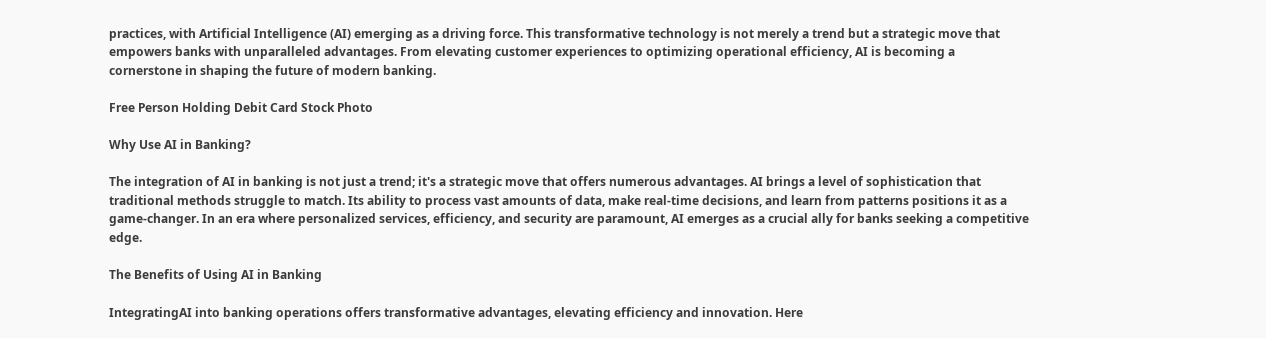practices, with Artificial Intelligence (AI) emerging as a driving force. This transformative technology is not merely a trend but a strategic move that empowers banks with unparalleled advantages. From elevating customer experiences to optimizing operational efficiency, AI is becoming a cornerstone in shaping the future of modern banking.

Free Person Holding Debit Card Stock Photo

Why Use AI in Banking?

The integration of AI in banking is not just a trend; it's a strategic move that offers numerous advantages. AI brings a level of sophistication that traditional methods struggle to match. Its ability to process vast amounts of data, make real-time decisions, and learn from patterns positions it as a game-changer. In an era where personalized services, efficiency, and security are paramount, AI emerges as a crucial ally for banks seeking a competitive edge.

The Benefits of Using AI in Banking

IntegratingAI into banking operations offers transformative advantages, elevating efficiency and innovation. Here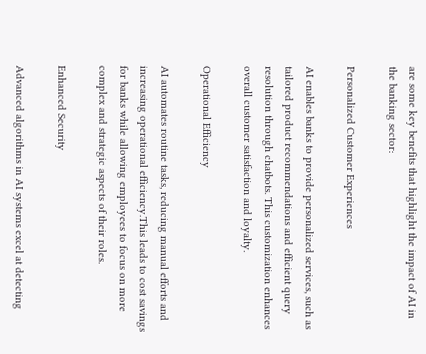are some key benefits that highlight the impact of AI in the banking sector:

Personalized Customer Experiences

AI enables banks to provide personalized services, such as tailored product recommendations and efficient query resolution through chatbots. This customization enhances overall customer satisfaction and loyalty.

Operational Efficiency

AI automates routine tasks, reducing manual efforts and increasing operational efficiency.This leads to cost savings for banks while allowing employees to focus on more complex and strategic aspects of their roles.

Enhanced Security

Advanced algorithms in AI systems excel at detecting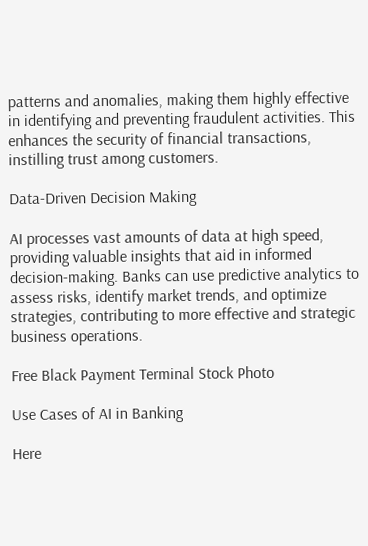patterns and anomalies, making them highly effective in identifying and preventing fraudulent activities. This enhances the security of financial transactions, instilling trust among customers.

Data-Driven Decision Making

AI processes vast amounts of data at high speed, providing valuable insights that aid in informed decision-making. Banks can use predictive analytics to assess risks, identify market trends, and optimize strategies, contributing to more effective and strategic business operations.

Free Black Payment Terminal Stock Photo

Use Cases of AI in Banking

Here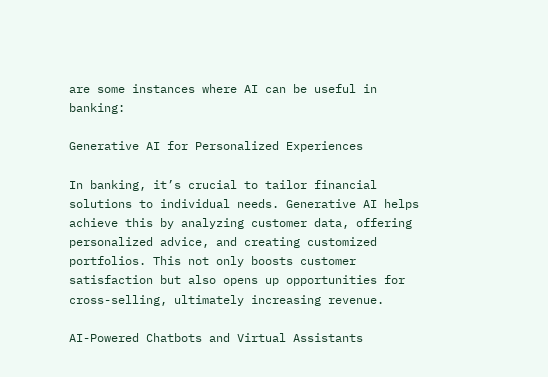are some instances where AI can be useful in banking:

Generative AI for Personalized Experiences

In banking, it’s crucial to tailor financial solutions to individual needs. Generative AI helps achieve this by analyzing customer data, offering personalized advice, and creating customized portfolios. This not only boosts customer satisfaction but also opens up opportunities for cross-selling, ultimately increasing revenue.

AI-Powered Chatbots and Virtual Assistants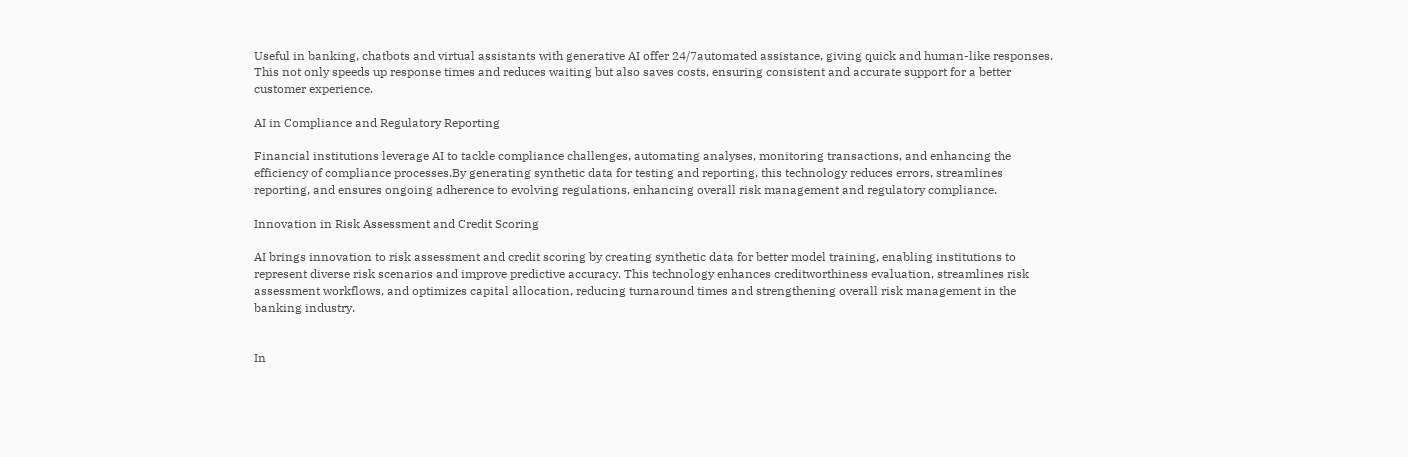Useful in banking, chatbots and virtual assistants with generative AI offer 24/7automated assistance, giving quick and human-like responses. This not only speeds up response times and reduces waiting but also saves costs, ensuring consistent and accurate support for a better customer experience.

AI in Compliance and Regulatory Reporting

Financial institutions leverage AI to tackle compliance challenges, automating analyses, monitoring transactions, and enhancing the efficiency of compliance processes.By generating synthetic data for testing and reporting, this technology reduces errors, streamlines reporting, and ensures ongoing adherence to evolving regulations, enhancing overall risk management and regulatory compliance.

Innovation in Risk Assessment and Credit Scoring

AI brings innovation to risk assessment and credit scoring by creating synthetic data for better model training, enabling institutions to represent diverse risk scenarios and improve predictive accuracy. This technology enhances creditworthiness evaluation, streamlines risk assessment workflows, and optimizes capital allocation, reducing turnaround times and strengthening overall risk management in the banking industry.


In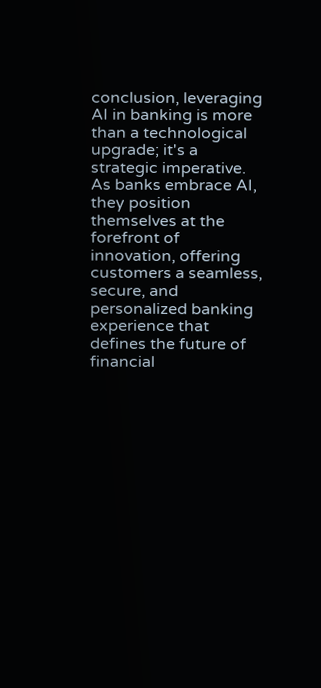conclusion, leveraging AI in banking is more than a technological upgrade; it's a strategic imperative. As banks embrace AI, they position themselves at the forefront of innovation, offering customers a seamless, secure, and personalized banking experience that defines the future of financial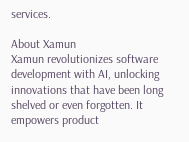services.

About Xamun
Xamun revolutionizes software development with AI, unlocking innovations that have been long shelved or even forgotten. It empowers product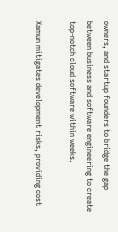owners, and startup founders to bridge the gap between business and software engineering to create top-notch cloud software within weeks.

Xamun mitigates development risks, providing cost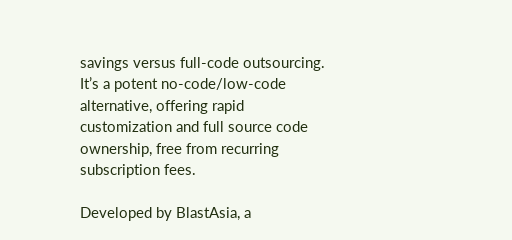savings versus full-code outsourcing. It’s a potent no-code/low-code alternative, offering rapid customization and full source code ownership, free from recurring subscription fees.

Developed by BlastAsia, a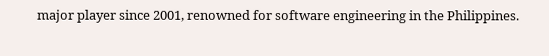major player since 2001, renowned for software engineering in the Philippines.